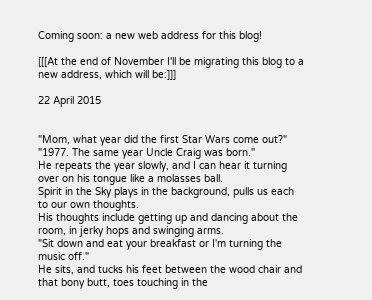Coming soon: a new web address for this blog!

[[[At the end of November I'll be migrating this blog to a new address, which will be:]]]

22 April 2015


"Mom, what year did the first Star Wars come out?"
"1977. The same year Uncle Craig was born."
He repeats the year slowly, and I can hear it turning over on his tongue like a molasses ball.
Spirit in the Sky plays in the background, pulls us each to our own thoughts.
His thoughts include getting up and dancing about the room, in jerky hops and swinging arms.
"Sit down and eat your breakfast or I'm turning the music off."
He sits, and tucks his feet between the wood chair and that bony butt, toes touching in the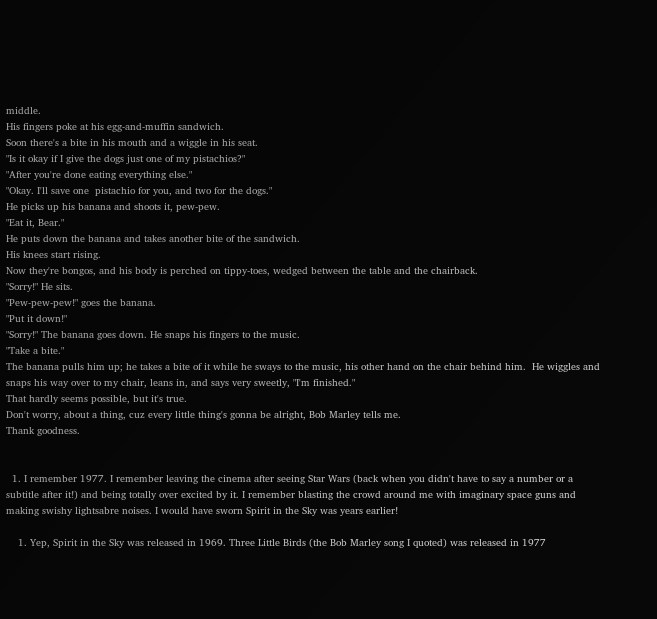middle.
His fingers poke at his egg-and-muffin sandwich.
Soon there's a bite in his mouth and a wiggle in his seat.
"Is it okay if I give the dogs just one of my pistachios?"
"After you're done eating everything else."
"Okay. I'll save one  pistachio for you, and two for the dogs."
He picks up his banana and shoots it, pew-pew.
"Eat it, Bear."
He puts down the banana and takes another bite of the sandwich.
His knees start rising.
Now they're bongos, and his body is perched on tippy-toes, wedged between the table and the chairback.
"Sorry!" He sits.
"Pew-pew-pew!" goes the banana.
"Put it down!"
"Sorry!" The banana goes down. He snaps his fingers to the music.
"Take a bite."
The banana pulls him up; he takes a bite of it while he sways to the music, his other hand on the chair behind him.  He wiggles and snaps his way over to my chair, leans in, and says very sweetly, "I'm finished."
That hardly seems possible, but it's true.
Don't worry, about a thing, cuz every little thing's gonna be alright, Bob Marley tells me.
Thank goodness.


  1. I remember 1977. I remember leaving the cinema after seeing Star Wars (back when you didn't have to say a number or a subtitle after it!) and being totally over excited by it. I remember blasting the crowd around me with imaginary space guns and making swishy lightsabre noises. I would have sworn Spirit in the Sky was years earlier!

    1. Yep, Spirit in the Sky was released in 1969. Three Little Birds (the Bob Marley song I quoted) was released in 1977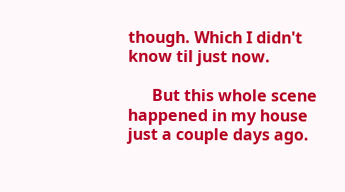though. Which I didn't know til just now.

      But this whole scene happened in my house just a couple days ago.